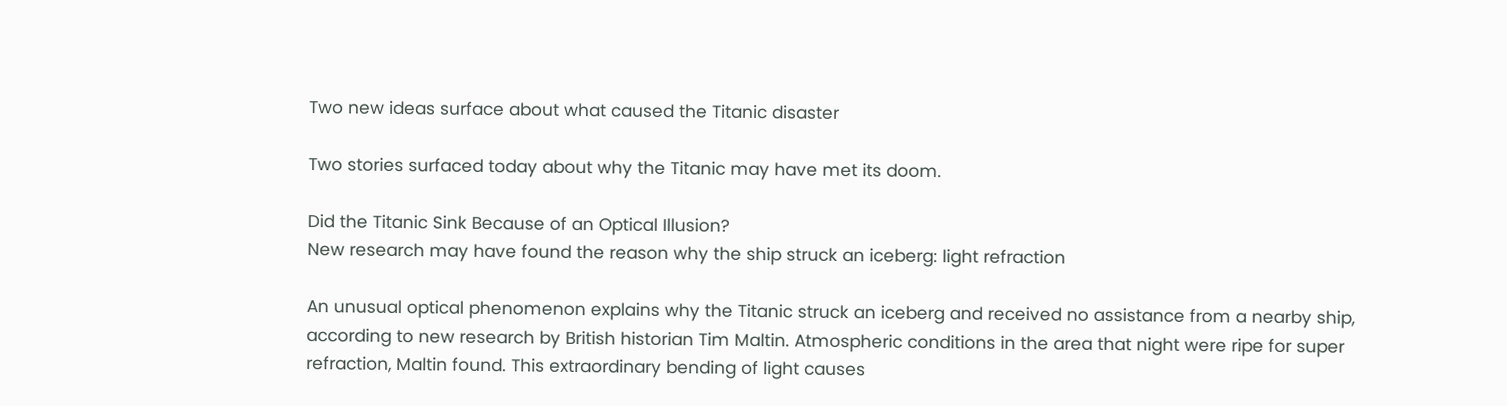Two new ideas surface about what caused the Titanic disaster

Two stories surfaced today about why the Titanic may have met its doom.

Did the Titanic Sink Because of an Optical Illusion?
New research may have found the reason why the ship struck an iceberg: light refraction

An unusual optical phenomenon explains why the Titanic struck an iceberg and received no assistance from a nearby ship, according to new research by British historian Tim Maltin. Atmospheric conditions in the area that night were ripe for super refraction, Maltin found. This extraordinary bending of light causes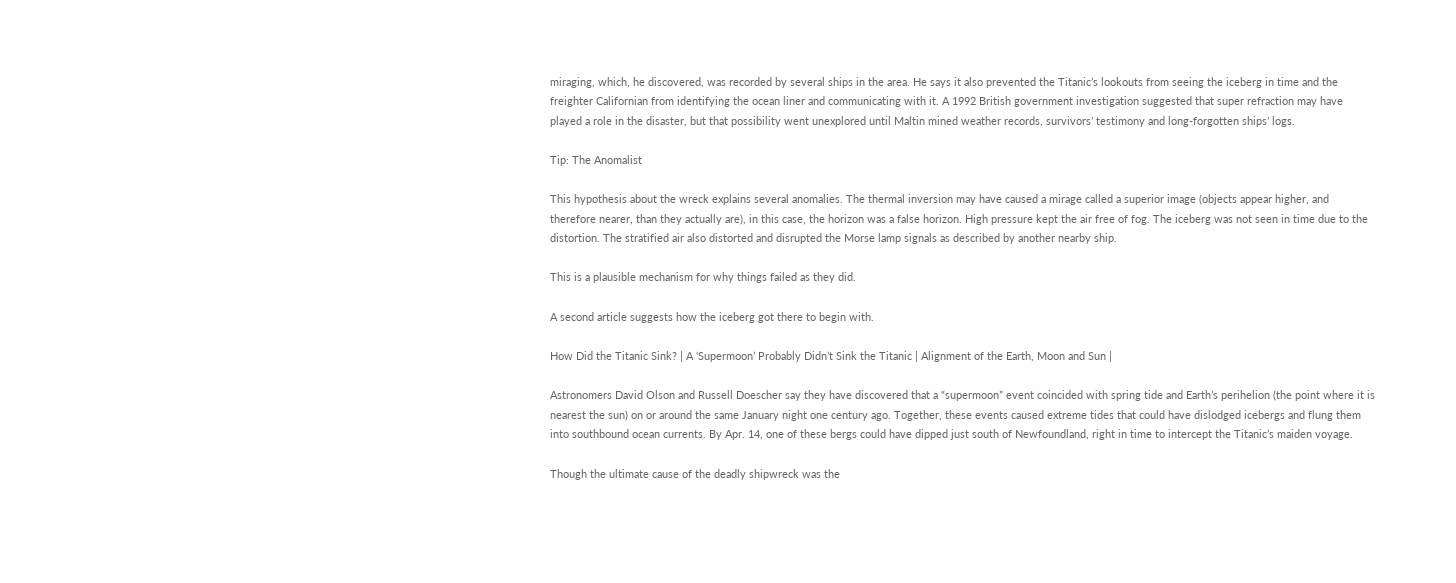miraging, which, he discovered, was recorded by several ships in the area. He says it also prevented the Titanic’s lookouts from seeing the iceberg in time and the freighter Californian from identifying the ocean liner and communicating with it. A 1992 British government investigation suggested that super refraction may have played a role in the disaster, but that possibility went unexplored until Maltin mined weather records, survivors’ testimony and long-forgotten ships’ logs.

Tip: The Anomalist

This hypothesis about the wreck explains several anomalies. The thermal inversion may have caused a mirage called a superior image (objects appear higher, and therefore nearer, than they actually are), in this case, the horizon was a false horizon. High pressure kept the air free of fog. The iceberg was not seen in time due to the distortion. The stratified air also distorted and disrupted the Morse lamp signals as described by another nearby ship.

This is a plausible mechanism for why things failed as they did.

A second article suggests how the iceberg got there to begin with.

How Did the Titanic Sink? | A ‘Supermoon’ Probably Didn’t Sink the Titanic | Alignment of the Earth, Moon and Sun |

Astronomers David Olson and Russell Doescher say they have discovered that a “supermoon” event coincided with spring tide and Earth’s perihelion (the point where it is nearest the sun) on or around the same January night one century ago. Together, these events caused extreme tides that could have dislodged icebergs and flung them into southbound ocean currents. By Apr. 14, one of these bergs could have dipped just south of Newfoundland, right in time to intercept the Titanic’s maiden voyage.

Though the ultimate cause of the deadly shipwreck was the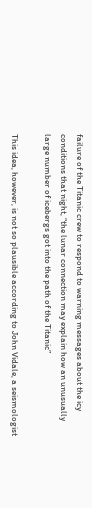failure of the Titanic crew to respond to warning messages about the icy conditions that night, “the lunar connection may explain how an unusually large number of icebergs got into the path of the Titanic”

This idea, however, is not so plausible according to John Vidale, a seismologist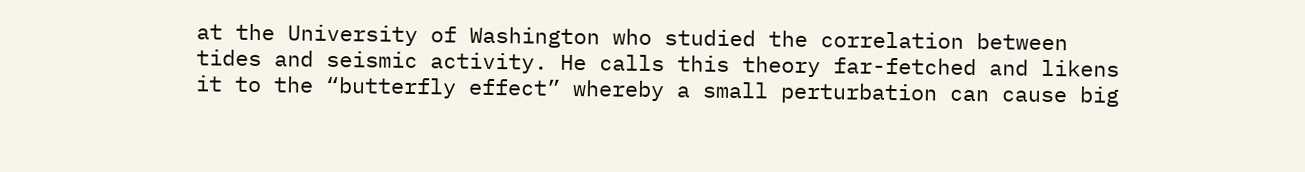at the University of Washington who studied the correlation between tides and seismic activity. He calls this theory far-fetched and likens it to the “butterfly effect” whereby a small perturbation can cause big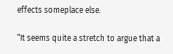effects someplace else.

“It seems quite a stretch to argue that a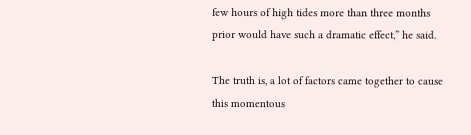few hours of high tides more than three months prior would have such a dramatic effect,” he said.

The truth is, a lot of factors came together to cause this momentous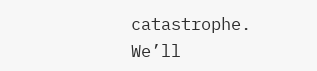catastrophe. We’ll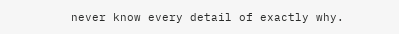never know every detail of exactly why.